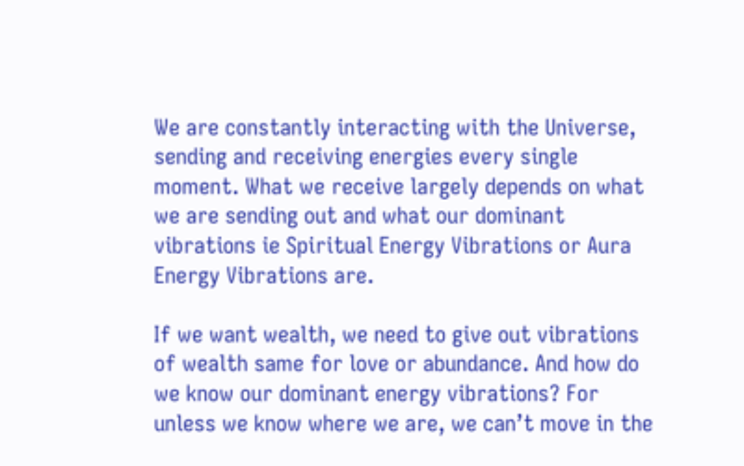We are constantly interacting with the Universe, sending and receiving energies every single moment. What we receive largely depends on what we are sending out and what our dominant vibrations ie Spiritual Energy Vibrations or Aura Energy Vibrations are.

If we want wealth, we need to give out vibrations of wealth same for love or abundance. And how do we know our dominant energy vibrations? For unless we know where we are, we can’t move in the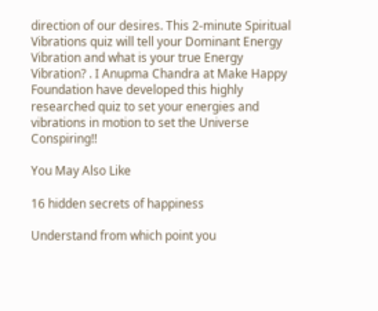direction of our desires. This 2-minute Spiritual Vibrations quiz will tell your Dominant Energy Vibration and what is your true Energy Vibration? . I Anupma Chandra at Make Happy Foundation have developed this highly researched quiz to set your energies and vibrations in motion to set the Universe Conspiring!!

You May Also Like

16 hidden secrets of happiness

Understand from which point you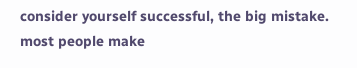consider yourself successful, the big mistake. most people make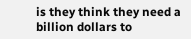is they think they need a billion dollars to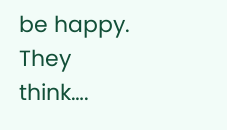be happy. They think….